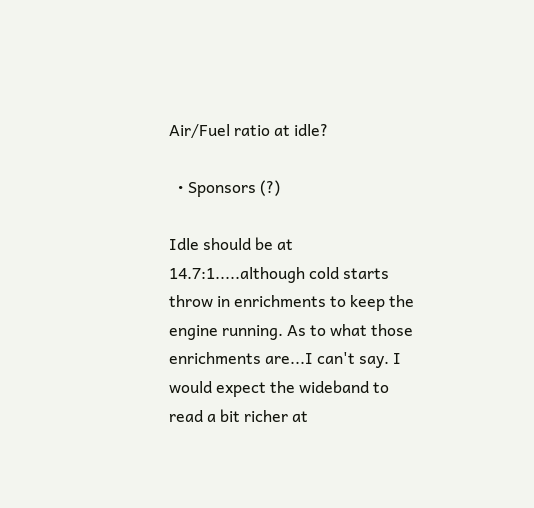Air/Fuel ratio at idle?

  • Sponsors (?)

Idle should be at 14.7:1.....although cold starts throw in enrichments to keep the engine running. As to what those enrichments are...I can't say. I would expect the wideband to read a bit richer at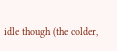idle though (the colder,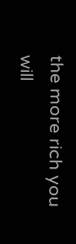the more rich you will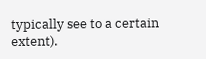typically see to a certain extent).